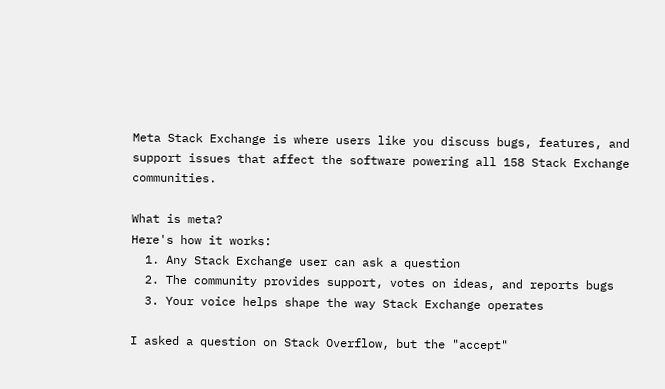Meta Stack Exchange is where users like you discuss bugs, features, and support issues that affect the software powering all 158 Stack Exchange communities.

What is meta?
Here's how it works:
  1. Any Stack Exchange user can ask a question
  2. The community provides support, votes on ideas, and reports bugs
  3. Your voice helps shape the way Stack Exchange operates

I asked a question on Stack Overflow, but the "accept"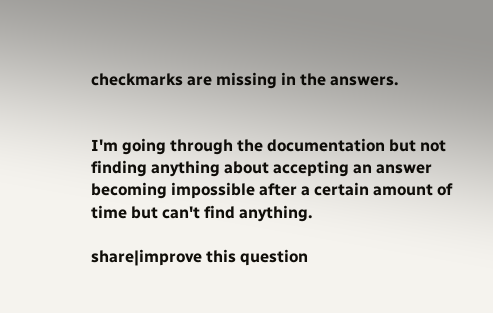checkmarks are missing in the answers.


I'm going through the documentation but not finding anything about accepting an answer becoming impossible after a certain amount of time but can't find anything.

share|improve this question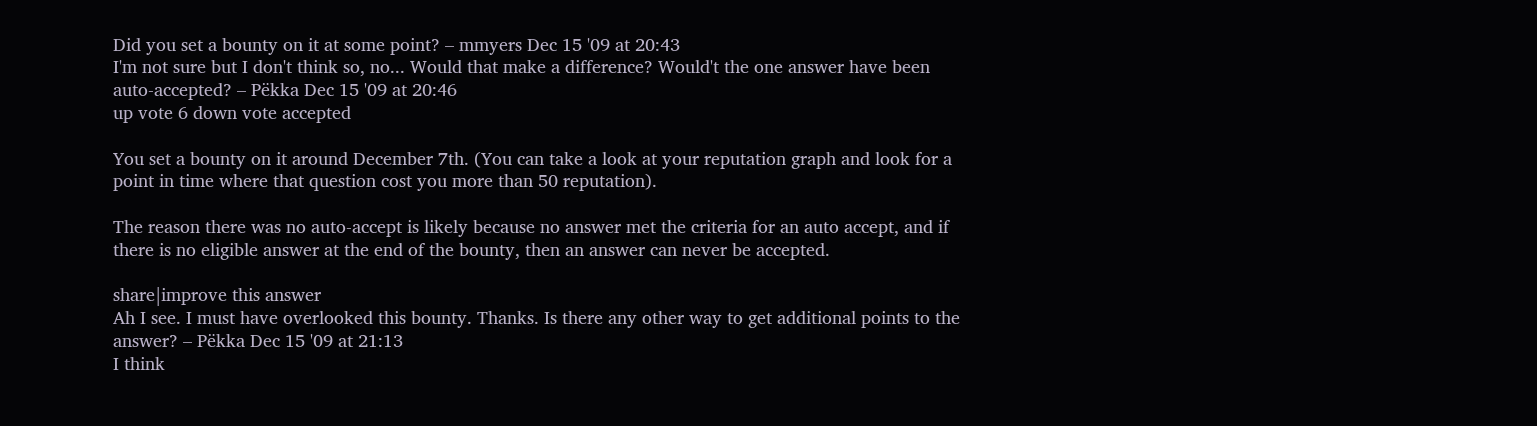Did you set a bounty on it at some point? – mmyers Dec 15 '09 at 20:43
I'm not sure but I don't think so, no... Would that make a difference? Would't the one answer have been auto-accepted? – Pëkka Dec 15 '09 at 20:46
up vote 6 down vote accepted

You set a bounty on it around December 7th. (You can take a look at your reputation graph and look for a point in time where that question cost you more than 50 reputation).

The reason there was no auto-accept is likely because no answer met the criteria for an auto accept, and if there is no eligible answer at the end of the bounty, then an answer can never be accepted.

share|improve this answer
Ah I see. I must have overlooked this bounty. Thanks. Is there any other way to get additional points to the answer? – Pëkka Dec 15 '09 at 21:13
I think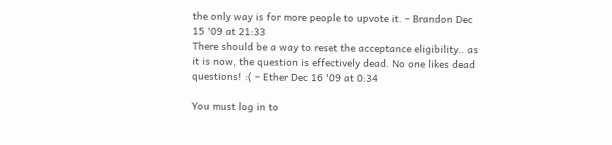the only way is for more people to upvote it. – Brandon Dec 15 '09 at 21:33
There should be a way to reset the acceptance eligibility.. as it is now, the question is effectively dead. No one likes dead questions! :( – Ether Dec 16 '09 at 0:34

You must log in to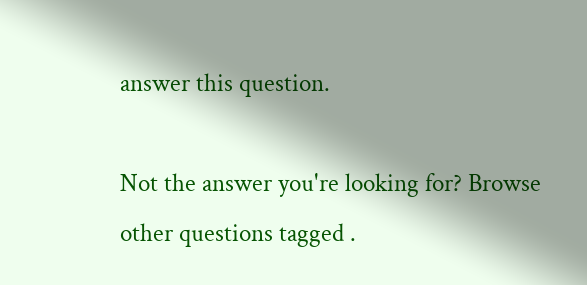answer this question.

Not the answer you're looking for? Browse other questions tagged .